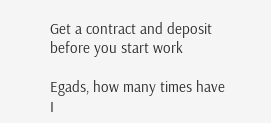Get a contract and deposit before you start work

Egads, how many times have I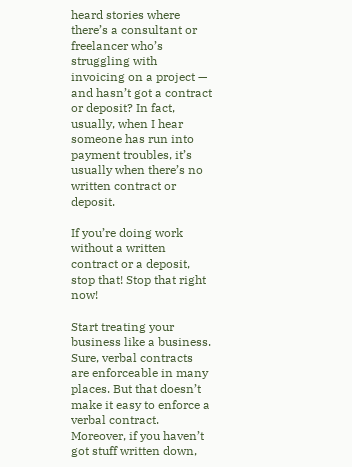heard stories where there’s a consultant or freelancer who’s struggling with invoicing on a project — and hasn’t got a contract or deposit? In fact, usually, when I hear someone has run into payment troubles, it’s usually when there’s no written contract or deposit.

If you’re doing work without a written contract or a deposit, stop that! Stop that right now!

Start treating your business like a business. Sure, verbal contracts are enforceable in many places. But that doesn’t make it easy to enforce a verbal contract. Moreover, if you haven’t got stuff written down,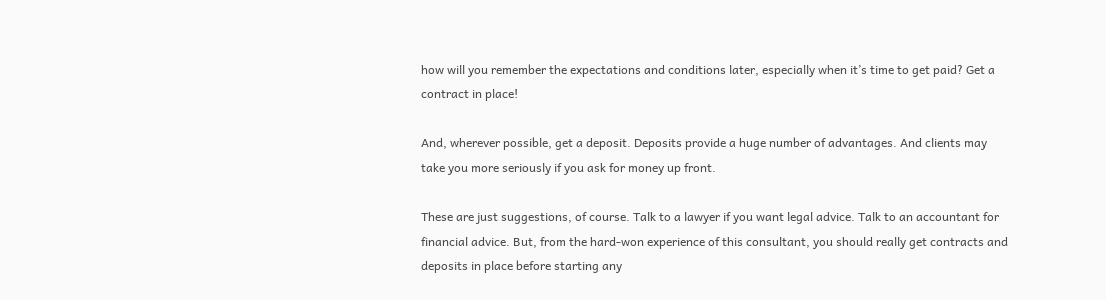how will you remember the expectations and conditions later, especially when it’s time to get paid? Get a contract in place!

And, wherever possible, get a deposit. Deposits provide a huge number of advantages. And clients may take you more seriously if you ask for money up front.

These are just suggestions, of course. Talk to a lawyer if you want legal advice. Talk to an accountant for financial advice. But, from the hard-won experience of this consultant, you should really get contracts and deposits in place before starting any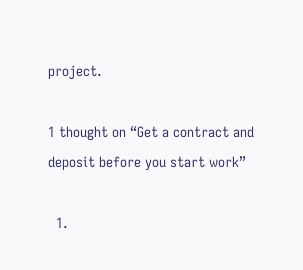project.

1 thought on “Get a contract and deposit before you start work”

  1.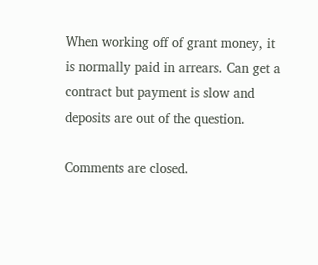When working off of grant money, it is normally paid in arrears. Can get a contract but payment is slow and deposits are out of the question.

Comments are closed.